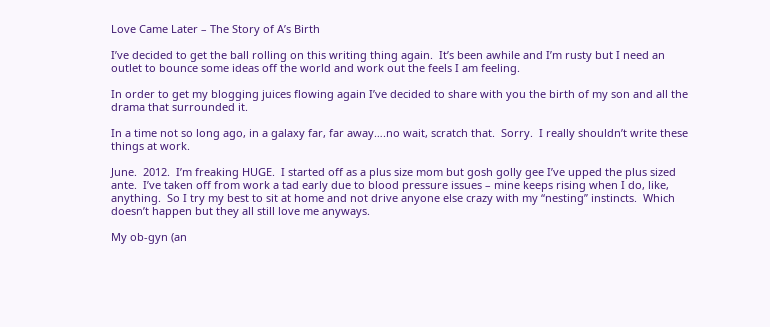Love Came Later – The Story of A’s Birth

I’ve decided to get the ball rolling on this writing thing again.  It’s been awhile and I’m rusty but I need an outlet to bounce some ideas off the world and work out the feels I am feeling.

In order to get my blogging juices flowing again I’ve decided to share with you the birth of my son and all the drama that surrounded it.

In a time not so long ago, in a galaxy far, far away….no wait, scratch that.  Sorry.  I really shouldn’t write these things at work.

June.  2012.  I’m freaking HUGE.  I started off as a plus size mom but gosh golly gee I’ve upped the plus sized ante.  I’ve taken off from work a tad early due to blood pressure issues – mine keeps rising when I do, like, anything.  So I try my best to sit at home and not drive anyone else crazy with my “nesting” instincts.  Which doesn’t happen but they all still love me anyways.

My ob-gyn (an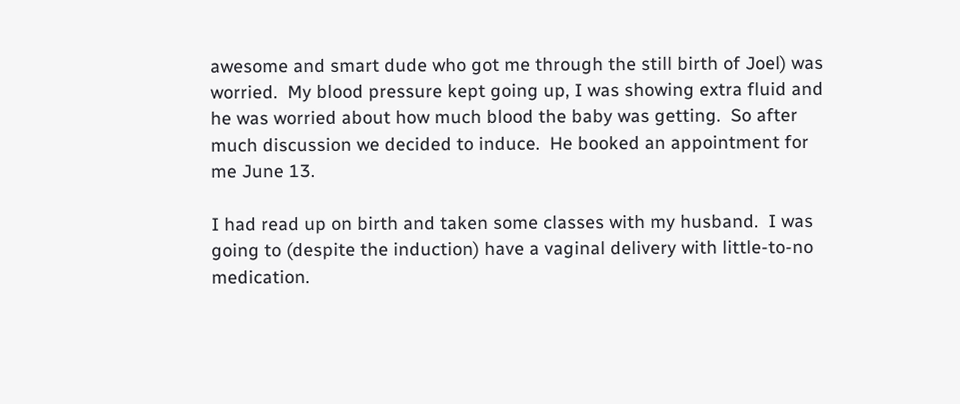awesome and smart dude who got me through the still birth of Joel) was worried.  My blood pressure kept going up, I was showing extra fluid and he was worried about how much blood the baby was getting.  So after much discussion we decided to induce.  He booked an appointment for me June 13.

I had read up on birth and taken some classes with my husband.  I was going to (despite the induction) have a vaginal delivery with little-to-no medication.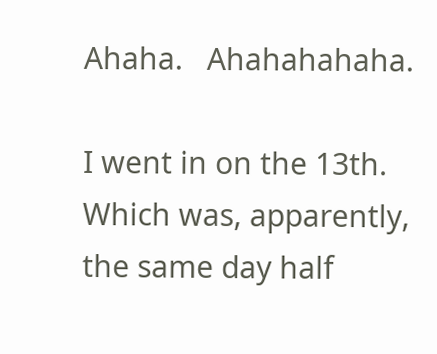Ahaha.   Ahahahahaha.

I went in on the 13th.  Which was, apparently, the same day half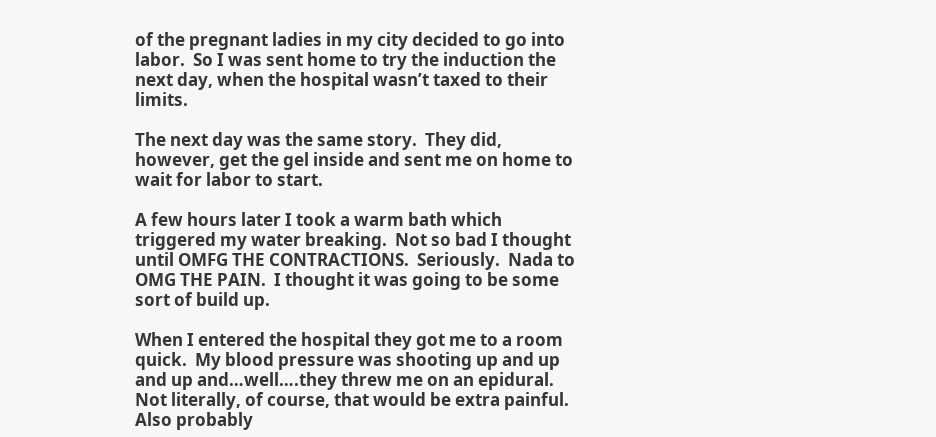of the pregnant ladies in my city decided to go into labor.  So I was sent home to try the induction the next day, when the hospital wasn’t taxed to their limits.

The next day was the same story.  They did, however, get the gel inside and sent me on home to wait for labor to start.

A few hours later I took a warm bath which triggered my water breaking.  Not so bad I thought until OMFG THE CONTRACTIONS.  Seriously.  Nada to OMG THE PAIN.  I thought it was going to be some sort of build up.

When I entered the hospital they got me to a room quick.  My blood pressure was shooting up and up and up and…well….they threw me on an epidural.  Not literally, of course, that would be extra painful.  Also probably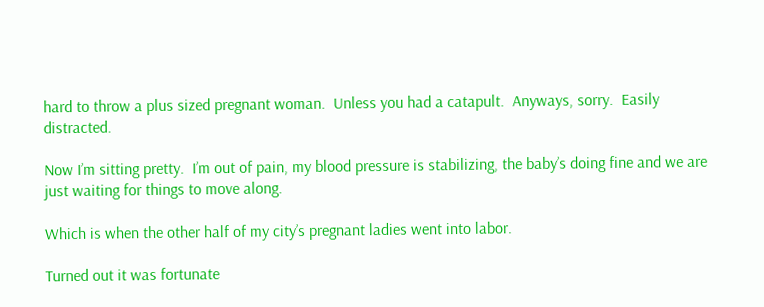hard to throw a plus sized pregnant woman.  Unless you had a catapult.  Anyways, sorry.  Easily distracted.

Now I’m sitting pretty.  I’m out of pain, my blood pressure is stabilizing, the baby’s doing fine and we are just waiting for things to move along.

Which is when the other half of my city’s pregnant ladies went into labor.

Turned out it was fortunate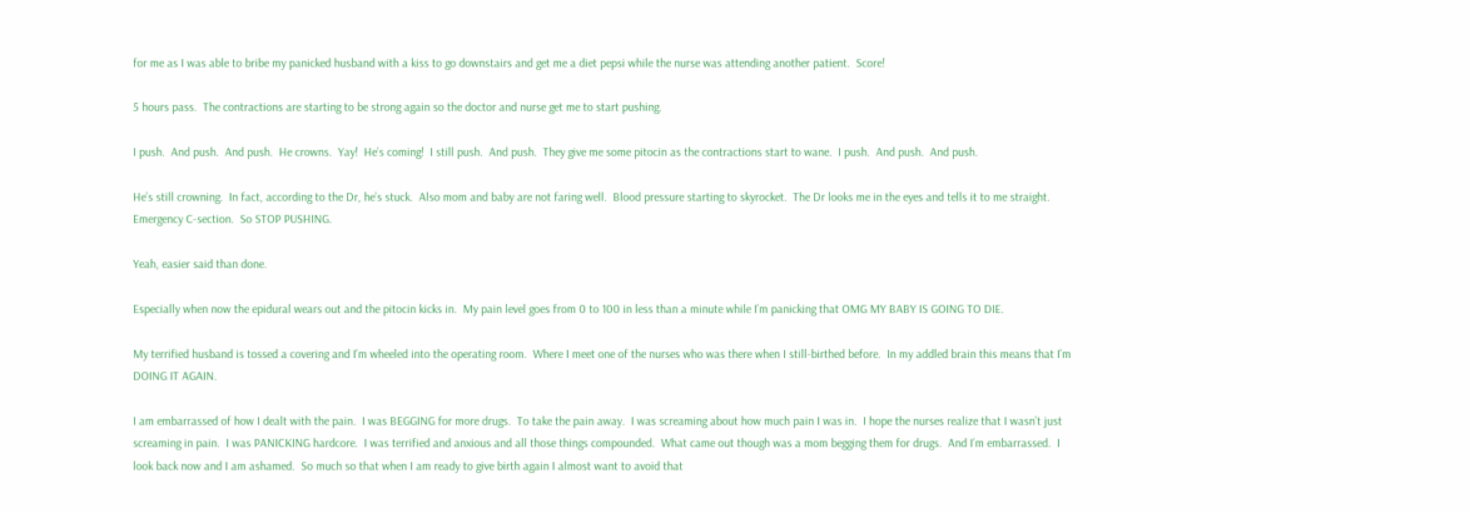for me as I was able to bribe my panicked husband with a kiss to go downstairs and get me a diet pepsi while the nurse was attending another patient.  Score!

5 hours pass.  The contractions are starting to be strong again so the doctor and nurse get me to start pushing.

I push.  And push.  And push.  He crowns.  Yay!  He’s coming!  I still push.  And push.  They give me some pitocin as the contractions start to wane.  I push.  And push.  And push.

He’s still crowning.  In fact, according to the Dr, he’s stuck.  Also mom and baby are not faring well.  Blood pressure starting to skyrocket.  The Dr looks me in the eyes and tells it to me straight.  Emergency C-section.  So STOP PUSHING.

Yeah, easier said than done.

Especially when now the epidural wears out and the pitocin kicks in.  My pain level goes from 0 to 100 in less than a minute while I’m panicking that OMG MY BABY IS GOING TO DIE.

My terrified husband is tossed a covering and I’m wheeled into the operating room.  Where I meet one of the nurses who was there when I still-birthed before.  In my addled brain this means that I’m DOING IT AGAIN.

I am embarrassed of how I dealt with the pain.  I was BEGGING for more drugs.  To take the pain away.  I was screaming about how much pain I was in.  I hope the nurses realize that I wasn’t just screaming in pain.  I was PANICKING hardcore.  I was terrified and anxious and all those things compounded.  What came out though was a mom begging them for drugs.  And I’m embarrassed.  I look back now and I am ashamed.  So much so that when I am ready to give birth again I almost want to avoid that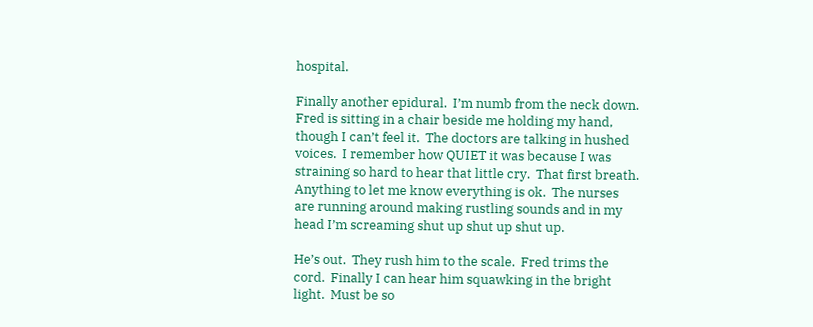hospital.

Finally another epidural.  I’m numb from the neck down.  Fred is sitting in a chair beside me holding my hand, though I can’t feel it.  The doctors are talking in hushed voices.  I remember how QUIET it was because I was straining so hard to hear that little cry.  That first breath.  Anything to let me know everything is ok.  The nurses are running around making rustling sounds and in my head I’m screaming shut up shut up shut up.

He’s out.  They rush him to the scale.  Fred trims the cord.  Finally I can hear him squawking in the bright light.  Must be so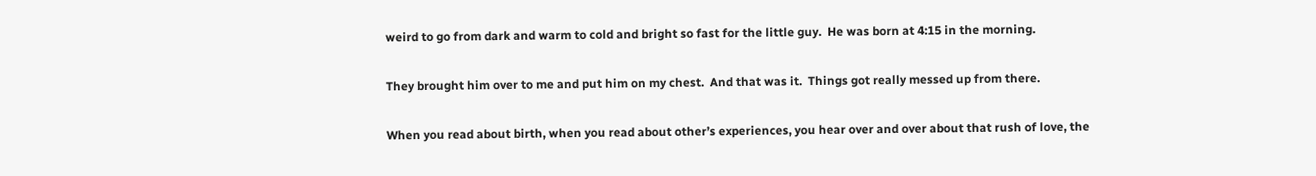weird to go from dark and warm to cold and bright so fast for the little guy.  He was born at 4:15 in the morning.

They brought him over to me and put him on my chest.  And that was it.  Things got really messed up from there.

When you read about birth, when you read about other’s experiences, you hear over and over about that rush of love, the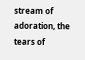stream of adoration, the tears of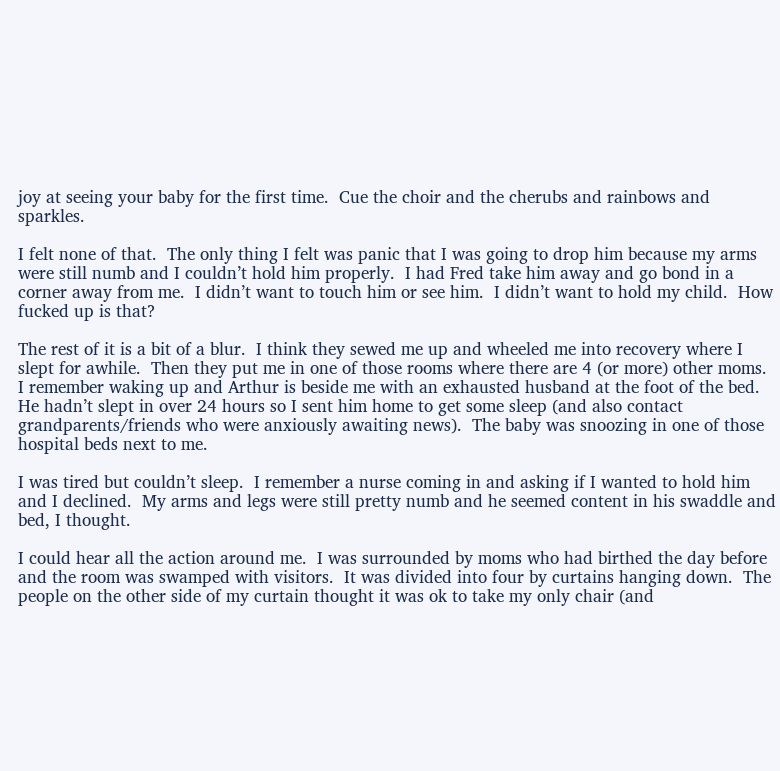joy at seeing your baby for the first time.  Cue the choir and the cherubs and rainbows and sparkles.

I felt none of that.  The only thing I felt was panic that I was going to drop him because my arms were still numb and I couldn’t hold him properly.  I had Fred take him away and go bond in a corner away from me.  I didn’t want to touch him or see him.  I didn’t want to hold my child.  How fucked up is that?

The rest of it is a bit of a blur.  I think they sewed me up and wheeled me into recovery where I slept for awhile.  Then they put me in one of those rooms where there are 4 (or more) other moms.  I remember waking up and Arthur is beside me with an exhausted husband at the foot of the bed.  He hadn’t slept in over 24 hours so I sent him home to get some sleep (and also contact grandparents/friends who were anxiously awaiting news).  The baby was snoozing in one of those hospital beds next to me.

I was tired but couldn’t sleep.  I remember a nurse coming in and asking if I wanted to hold him and I declined.  My arms and legs were still pretty numb and he seemed content in his swaddle and bed, I thought.

I could hear all the action around me.  I was surrounded by moms who had birthed the day before and the room was swamped with visitors.  It was divided into four by curtains hanging down.  The people on the other side of my curtain thought it was ok to take my only chair (and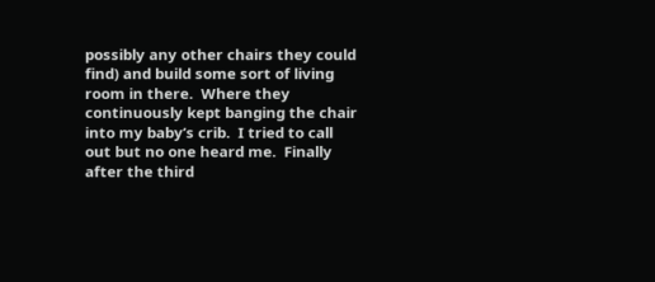possibly any other chairs they could find) and build some sort of living room in there.  Where they continuously kept banging the chair into my baby’s crib.  I tried to call out but no one heard me.  Finally after the third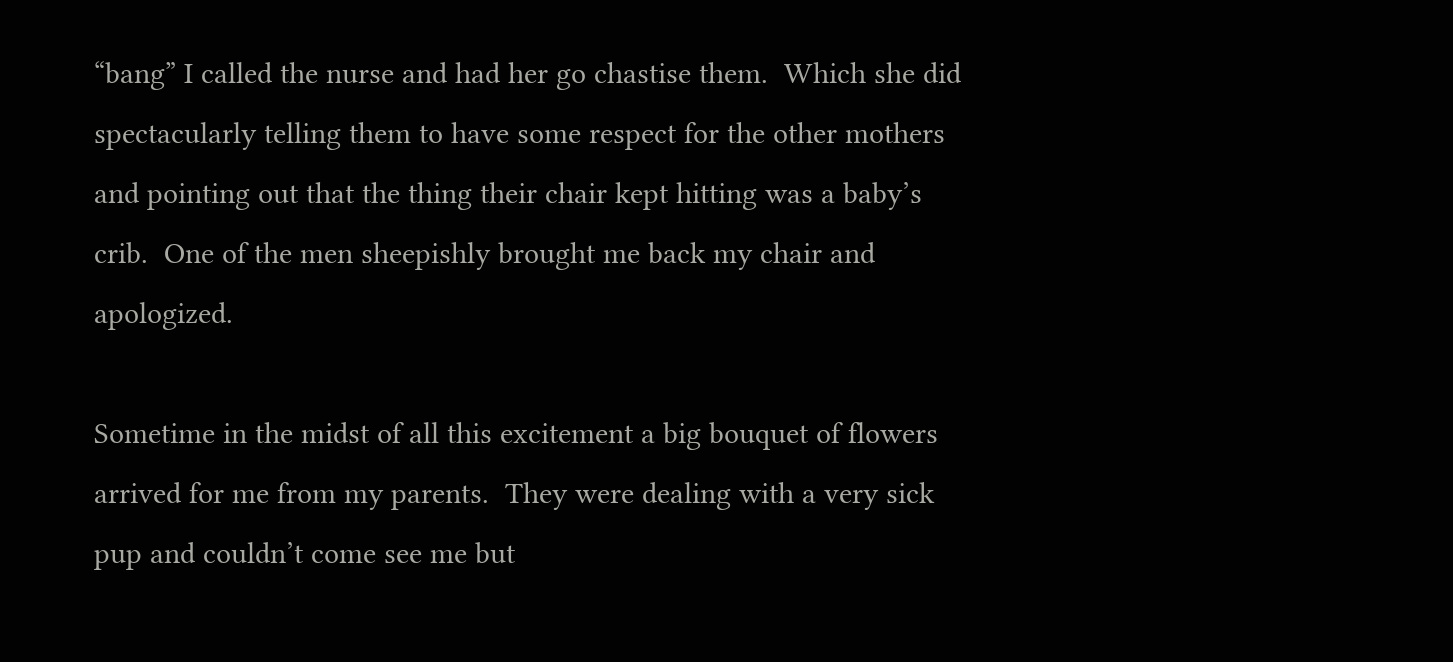“bang” I called the nurse and had her go chastise them.  Which she did spectacularly telling them to have some respect for the other mothers and pointing out that the thing their chair kept hitting was a baby’s crib.  One of the men sheepishly brought me back my chair and apologized.

Sometime in the midst of all this excitement a big bouquet of flowers arrived for me from my parents.  They were dealing with a very sick pup and couldn’t come see me but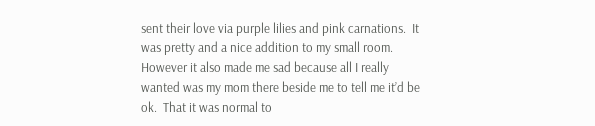sent their love via purple lilies and pink carnations.  It was pretty and a nice addition to my small room.  However it also made me sad because all I really wanted was my mom there beside me to tell me it’d be ok.  That it was normal to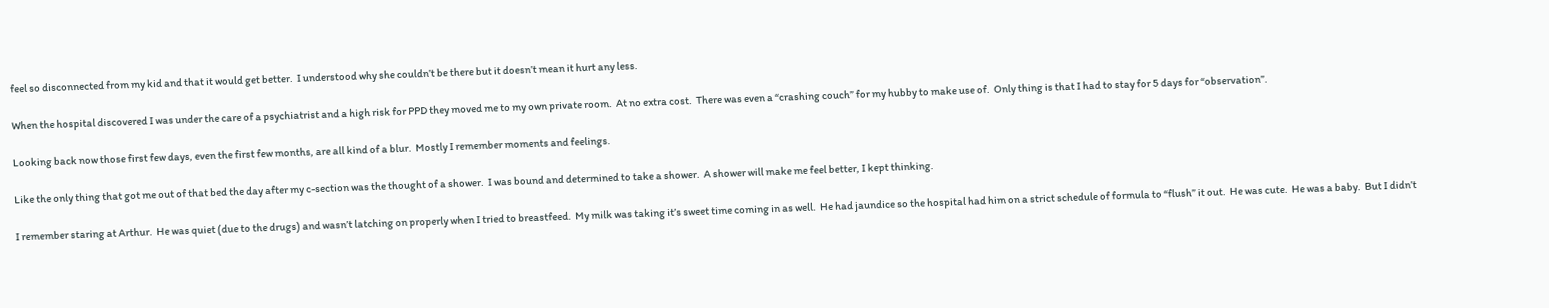feel so disconnected from my kid and that it would get better.  I understood why she couldn’t be there but it doesn’t mean it hurt any less.

When the hospital discovered I was under the care of a psychiatrist and a high risk for PPD they moved me to my own private room.  At no extra cost.  There was even a “crashing couch” for my hubby to make use of.  Only thing is that I had to stay for 5 days for “observation”.

Looking back now those first few days, even the first few months, are all kind of a blur.  Mostly I remember moments and feelings.

Like the only thing that got me out of that bed the day after my c-section was the thought of a shower.  I was bound and determined to take a shower.  A shower will make me feel better, I kept thinking.

I remember staring at Arthur.  He was quiet (due to the drugs) and wasn’t latching on properly when I tried to breastfeed.  My milk was taking it’s sweet time coming in as well.  He had jaundice so the hospital had him on a strict schedule of formula to “flush” it out.  He was cute.  He was a baby.  But I didn’t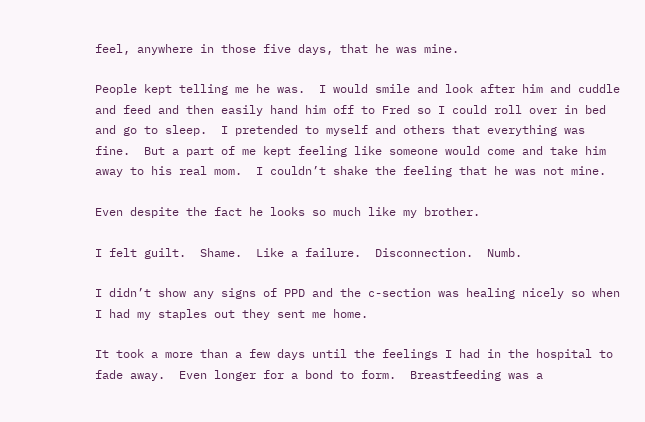feel, anywhere in those five days, that he was mine.

People kept telling me he was.  I would smile and look after him and cuddle and feed and then easily hand him off to Fred so I could roll over in bed and go to sleep.  I pretended to myself and others that everything was fine.  But a part of me kept feeling like someone would come and take him away to his real mom.  I couldn’t shake the feeling that he was not mine.

Even despite the fact he looks so much like my brother.

I felt guilt.  Shame.  Like a failure.  Disconnection.  Numb.

I didn’t show any signs of PPD and the c-section was healing nicely so when I had my staples out they sent me home.

It took a more than a few days until the feelings I had in the hospital to fade away.  Even longer for a bond to form.  Breastfeeding was a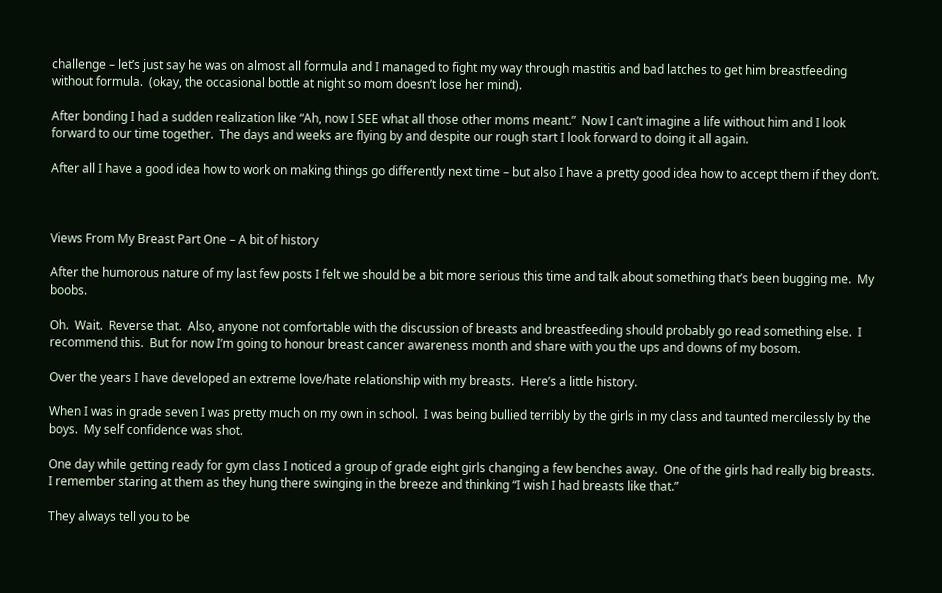challenge – let’s just say he was on almost all formula and I managed to fight my way through mastitis and bad latches to get him breastfeeding without formula.  (okay, the occasional bottle at night so mom doesn’t lose her mind).

After bonding I had a sudden realization like “Ah, now I SEE what all those other moms meant.”  Now I can’t imagine a life without him and I look forward to our time together.  The days and weeks are flying by and despite our rough start I look forward to doing it all again.

After all I have a good idea how to work on making things go differently next time – but also I have a pretty good idea how to accept them if they don’t.



Views From My Breast Part One – A bit of history

After the humorous nature of my last few posts I felt we should be a bit more serious this time and talk about something that’s been bugging me.  My boobs.

Oh.  Wait.  Reverse that.  Also, anyone not comfortable with the discussion of breasts and breastfeeding should probably go read something else.  I recommend this.  But for now I’m going to honour breast cancer awareness month and share with you the ups and downs of my bosom.

Over the years I have developed an extreme love/hate relationship with my breasts.  Here’s a little history.

When I was in grade seven I was pretty much on my own in school.  I was being bullied terribly by the girls in my class and taunted mercilessly by the boys.  My self confidence was shot.

One day while getting ready for gym class I noticed a group of grade eight girls changing a few benches away.  One of the girls had really big breasts.  I remember staring at them as they hung there swinging in the breeze and thinking “I wish I had breasts like that.”

They always tell you to be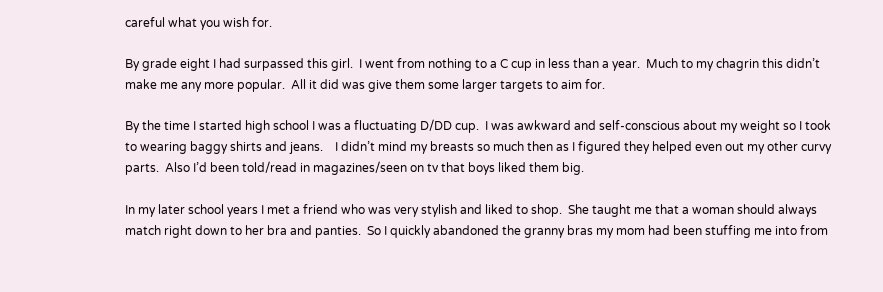careful what you wish for.

By grade eight I had surpassed this girl.  I went from nothing to a C cup in less than a year.  Much to my chagrin this didn’t make me any more popular.  All it did was give them some larger targets to aim for.

By the time I started high school I was a fluctuating D/DD cup.  I was awkward and self-conscious about my weight so I took to wearing baggy shirts and jeans.    I didn’t mind my breasts so much then as I figured they helped even out my other curvy parts.  Also I’d been told/read in magazines/seen on tv that boys liked them big.

In my later school years I met a friend who was very stylish and liked to shop.  She taught me that a woman should always match right down to her bra and panties.  So I quickly abandoned the granny bras my mom had been stuffing me into from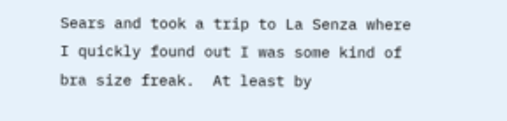Sears and took a trip to La Senza where I quickly found out I was some kind of bra size freak.  At least by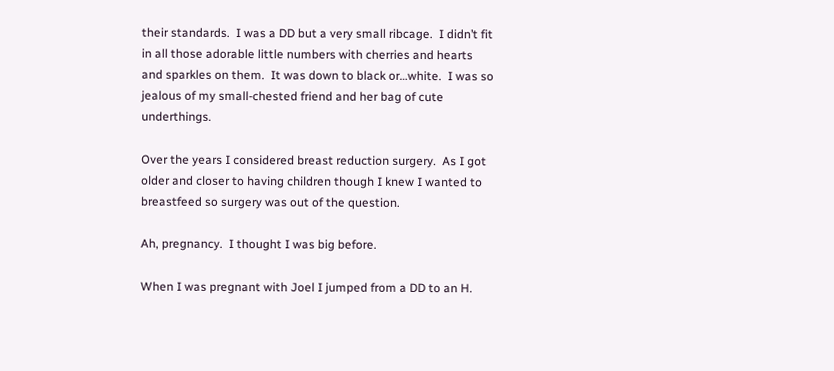their standards.  I was a DD but a very small ribcage.  I didn’t fit in all those adorable little numbers with cherries and hearts and sparkles on them.  It was down to black or…white.  I was so jealous of my small-chested friend and her bag of cute underthings.

Over the years I considered breast reduction surgery.  As I got older and closer to having children though I knew I wanted to breastfeed so surgery was out of the question.

Ah, pregnancy.  I thought I was big before.

When I was pregnant with Joel I jumped from a DD to an H.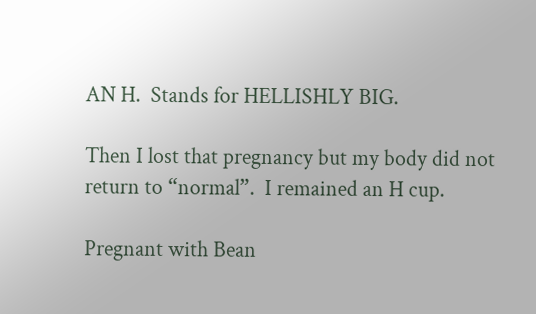AN H.  Stands for HELLISHLY BIG.

Then I lost that pregnancy but my body did not return to “normal”.  I remained an H cup.

Pregnant with Bean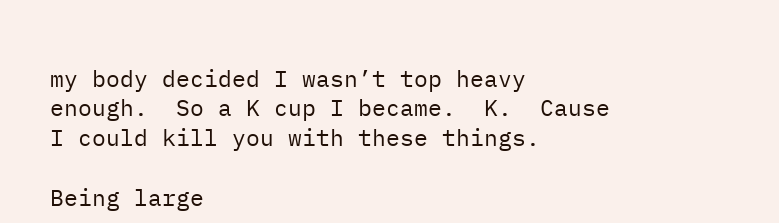my body decided I wasn’t top heavy enough.  So a K cup I became.  K.  Cause I could kill you with these things.

Being large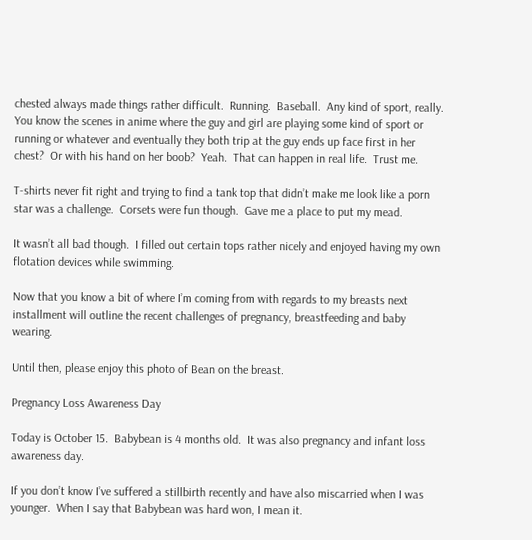chested always made things rather difficult.  Running.  Baseball.  Any kind of sport, really.  You know the scenes in anime where the guy and girl are playing some kind of sport or running or whatever and eventually they both trip at the guy ends up face first in her chest?  Or with his hand on her boob?  Yeah.  That can happen in real life.  Trust me.

T-shirts never fit right and trying to find a tank top that didn’t make me look like a porn star was a challenge.  Corsets were fun though.  Gave me a place to put my mead.

It wasn’t all bad though.  I filled out certain tops rather nicely and enjoyed having my own flotation devices while swimming.

Now that you know a bit of where I’m coming from with regards to my breasts next installment will outline the recent challenges of pregnancy, breastfeeding and baby wearing.

Until then, please enjoy this photo of Bean on the breast.

Pregnancy Loss Awareness Day

Today is October 15.  Babybean is 4 months old.  It was also pregnancy and infant loss awareness day.

If you don’t know I’ve suffered a stillbirth recently and have also miscarried when I was younger.  When I say that Babybean was hard won, I mean it.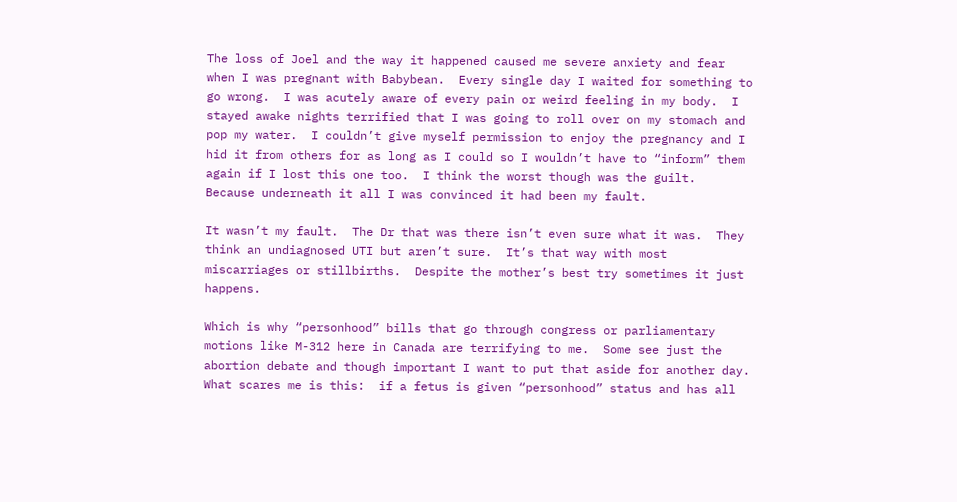The loss of Joel and the way it happened caused me severe anxiety and fear when I was pregnant with Babybean.  Every single day I waited for something to go wrong.  I was acutely aware of every pain or weird feeling in my body.  I stayed awake nights terrified that I was going to roll over on my stomach and pop my water.  I couldn’t give myself permission to enjoy the pregnancy and I hid it from others for as long as I could so I wouldn’t have to “inform” them again if I lost this one too.  I think the worst though was the guilt.  Because underneath it all I was convinced it had been my fault.

It wasn’t my fault.  The Dr that was there isn’t even sure what it was.  They think an undiagnosed UTI but aren’t sure.  It’s that way with most miscarriages or stillbirths.  Despite the mother’s best try sometimes it just happens.

Which is why “personhood” bills that go through congress or parliamentary motions like M-312 here in Canada are terrifying to me.  Some see just the abortion debate and though important I want to put that aside for another day.  What scares me is this:  if a fetus is given “personhood” status and has all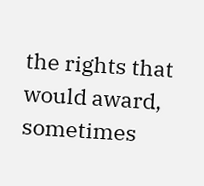the rights that would award, sometimes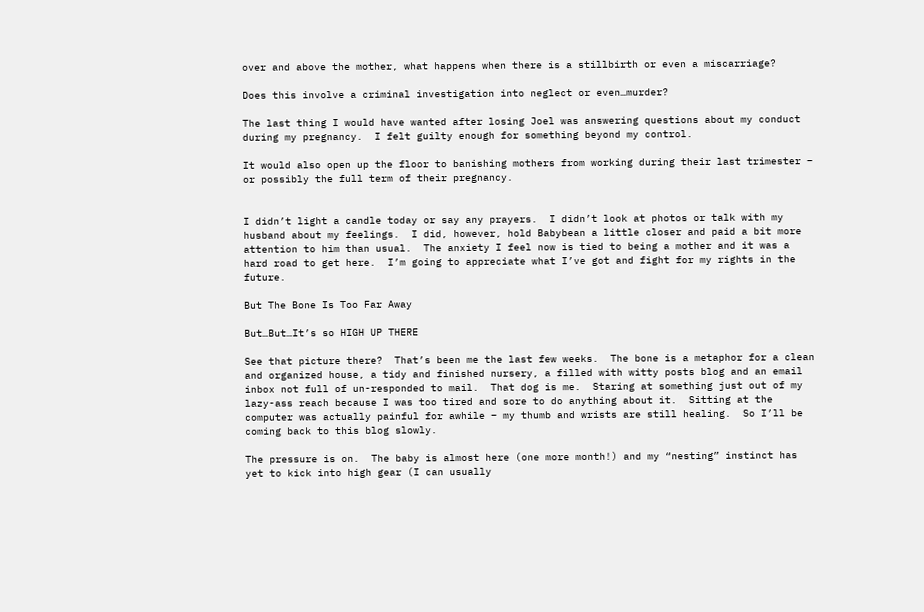over and above the mother, what happens when there is a stillbirth or even a miscarriage?

Does this involve a criminal investigation into neglect or even…murder?

The last thing I would have wanted after losing Joel was answering questions about my conduct during my pregnancy.  I felt guilty enough for something beyond my control.

It would also open up the floor to banishing mothers from working during their last trimester – or possibly the full term of their pregnancy.


I didn’t light a candle today or say any prayers.  I didn’t look at photos or talk with my husband about my feelings.  I did, however, hold Babybean a little closer and paid a bit more attention to him than usual.  The anxiety I feel now is tied to being a mother and it was a hard road to get here.  I’m going to appreciate what I’ve got and fight for my rights in the future.

But The Bone Is Too Far Away

But…But…It’s so HIGH UP THERE

See that picture there?  That’s been me the last few weeks.  The bone is a metaphor for a clean and organized house, a tidy and finished nursery, a filled with witty posts blog and an email inbox not full of un-responded to mail.  That dog is me.  Staring at something just out of my lazy-ass reach because I was too tired and sore to do anything about it.  Sitting at the computer was actually painful for awhile – my thumb and wrists are still healing.  So I’ll be coming back to this blog slowly.

The pressure is on.  The baby is almost here (one more month!) and my “nesting” instinct has yet to kick into high gear (I can usually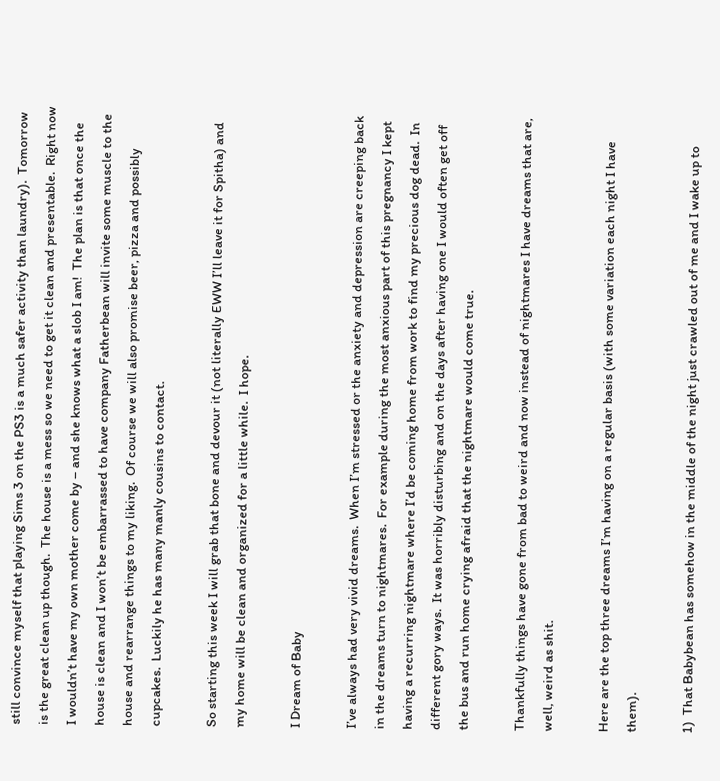still convince myself that playing Sims 3 on the PS3 is a much safer activity than laundry).  Tomorrow is the great clean up though.  The house is a mess so we need to get it clean and presentable.  Right now I wouldn’t have my own mother come by – and she knows what a slob I am!  The plan is that once the house is clean and I won’t be embarrassed to have company Fatherbean will invite some muscle to the house and rearrange things to my liking.  Of course we will also promise beer, pizza and possibly cupcakes.  Luckily he has many manly cousins to contact.

So starting this week I will grab that bone and devour it (not literally EWW I’ll leave it for Spitha) and my home will be clean and organized for a little while.  I hope.

I Dream of Baby

I’ve always had very vivid dreams.  When I’m stressed or the anxiety and depression are creeping back in the dreams turn to nightmares.  For example during the most anxious part of this pregnancy I kept having a recurring nightmare where I’d be coming home from work to find my precious dog dead.  In different gory ways.  It was horribly disturbing and on the days after having one I would often get off the bus and run home crying afraid that the nightmare would come true.

Thankfully things have gone from bad to weird and now instead of nightmares I have dreams that are, well, weird as shit.

Here are the top three dreams I’m having on a regular basis (with some variation each night I have them).

1)  That Babybean has somehow in the middle of the night just crawled out of me and I wake up to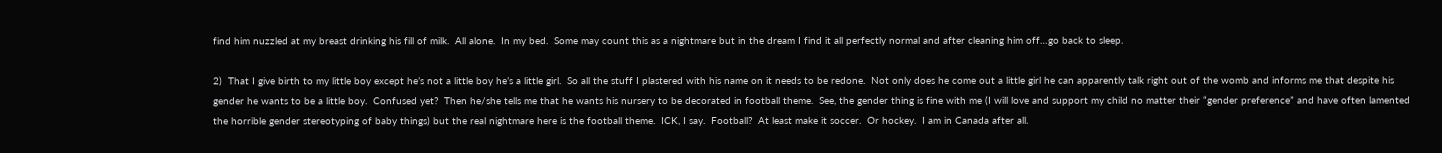find him nuzzled at my breast drinking his fill of milk.  All alone.  In my bed.  Some may count this as a nightmare but in the dream I find it all perfectly normal and after cleaning him off…go back to sleep.

2)  That I give birth to my little boy except he’s not a little boy he’s a little girl.  So all the stuff I plastered with his name on it needs to be redone.  Not only does he come out a little girl he can apparently talk right out of the womb and informs me that despite his gender he wants to be a little boy.  Confused yet?  Then he/she tells me that he wants his nursery to be decorated in football theme.  See, the gender thing is fine with me (I will love and support my child no matter their “gender preference” and have often lamented the horrible gender stereotyping of baby things) but the real nightmare here is the football theme.  ICK, I say.  Football?  At least make it soccer.  Or hockey.  I am in Canada after all.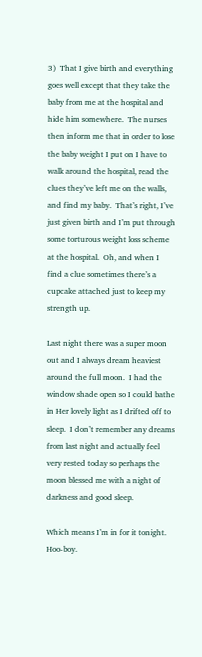3)  That I give birth and everything goes well except that they take the baby from me at the hospital and hide him somewhere.  The nurses then inform me that in order to lose the baby weight I put on I have to walk around the hospital, read the clues they’ve left me on the walls, and find my baby.  That’s right, I’ve just given birth and I’m put through some torturous weight loss scheme at the hospital.  Oh, and when I find a clue sometimes there’s a cupcake attached just to keep my strength up.

Last night there was a super moon out and I always dream heaviest around the full moon.  I had the window shade open so I could bathe in Her lovely light as I drifted off to sleep.  I don’t remember any dreams from last night and actually feel very rested today so perhaps the moon blessed me with a night of darkness and good sleep.

Which means I’m in for it tonight.  Hoo-boy.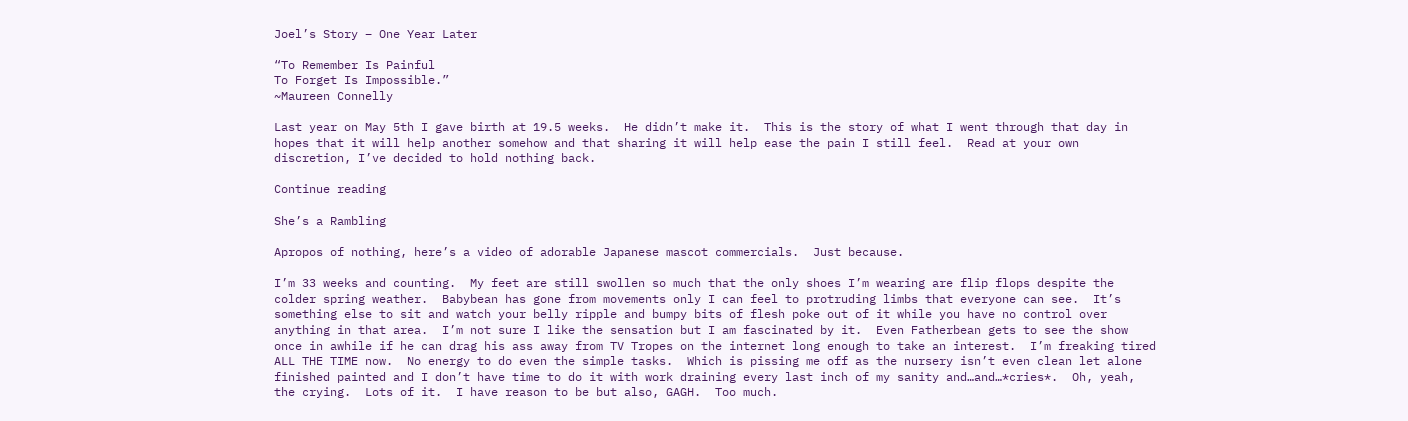Joel’s Story – One Year Later

“To Remember Is Painful
To Forget Is Impossible.”
~Maureen Connelly

Last year on May 5th I gave birth at 19.5 weeks.  He didn’t make it.  This is the story of what I went through that day in hopes that it will help another somehow and that sharing it will help ease the pain I still feel.  Read at your own discretion, I’ve decided to hold nothing back.

Continue reading

She’s a Rambling

Apropos of nothing, here’s a video of adorable Japanese mascot commercials.  Just because.

I’m 33 weeks and counting.  My feet are still swollen so much that the only shoes I’m wearing are flip flops despite the colder spring weather.  Babybean has gone from movements only I can feel to protruding limbs that everyone can see.  It’s something else to sit and watch your belly ripple and bumpy bits of flesh poke out of it while you have no control over anything in that area.  I’m not sure I like the sensation but I am fascinated by it.  Even Fatherbean gets to see the show once in awhile if he can drag his ass away from TV Tropes on the internet long enough to take an interest.  I’m freaking tired ALL THE TIME now.  No energy to do even the simple tasks.  Which is pissing me off as the nursery isn’t even clean let alone finished painted and I don’t have time to do it with work draining every last inch of my sanity and…and…*cries*.  Oh, yeah, the crying.  Lots of it.  I have reason to be but also, GAGH.  Too much.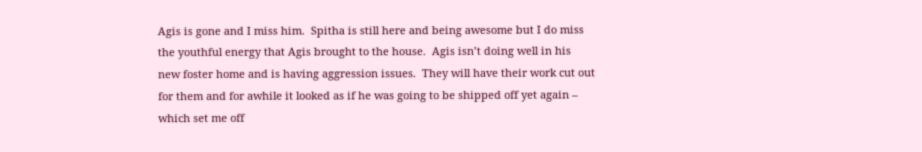Agis is gone and I miss him.  Spitha is still here and being awesome but I do miss the youthful energy that Agis brought to the house.  Agis isn’t doing well in his new foster home and is having aggression issues.  They will have their work cut out for them and for awhile it looked as if he was going to be shipped off yet again – which set me off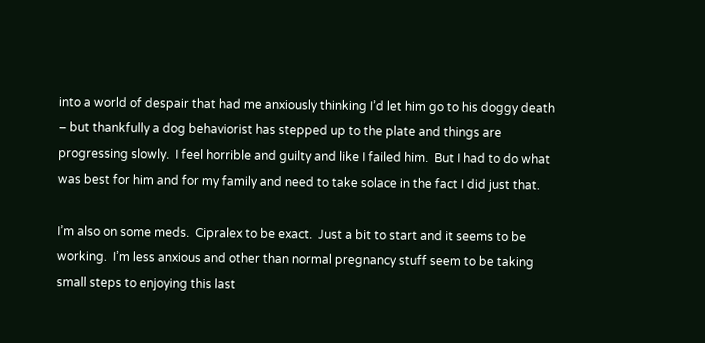into a world of despair that had me anxiously thinking I’d let him go to his doggy death – but thankfully a dog behaviorist has stepped up to the plate and things are progressing slowly.  I feel horrible and guilty and like I failed him.  But I had to do what was best for him and for my family and need to take solace in the fact I did just that.

I’m also on some meds.  Cipralex to be exact.  Just a bit to start and it seems to be working.  I’m less anxious and other than normal pregnancy stuff seem to be taking small steps to enjoying this last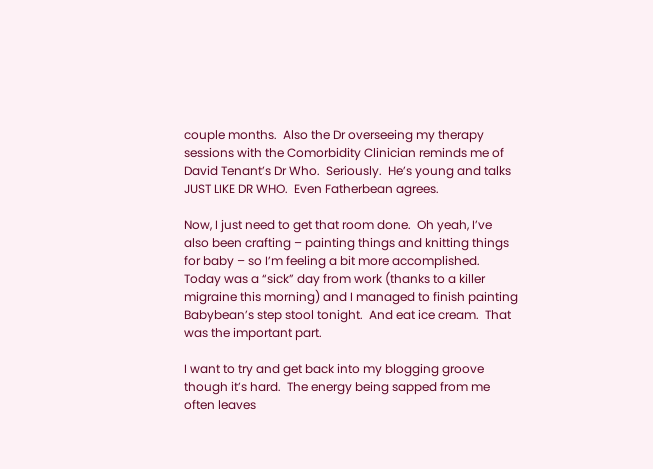couple months.  Also the Dr overseeing my therapy sessions with the Comorbidity Clinician reminds me of David Tenant’s Dr Who.  Seriously.  He’s young and talks JUST LIKE DR WHO.  Even Fatherbean agrees.

Now, I just need to get that room done.  Oh yeah, I’ve also been crafting – painting things and knitting things for baby – so I’m feeling a bit more accomplished.  Today was a “sick” day from work (thanks to a killer migraine this morning) and I managed to finish painting Babybean’s step stool tonight.  And eat ice cream.  That was the important part.

I want to try and get back into my blogging groove though it’s hard.  The energy being sapped from me often leaves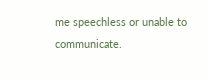me speechless or unable to communicate.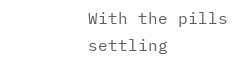With the pills settling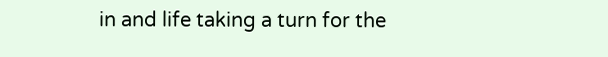in and life taking a turn for the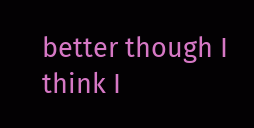better though I think I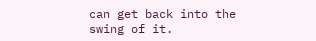can get back into the swing of it.